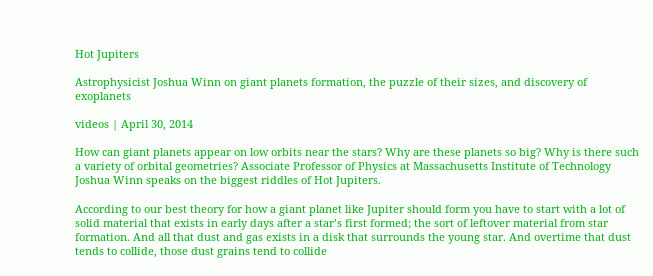Hot Jupiters

Astrophysicist Joshua Winn on giant planets formation, the puzzle of their sizes, and discovery of exoplanets

videos | April 30, 2014

How can giant planets appear on low orbits near the stars? Why are these planets so big? Why is there such a variety of orbital geometries? Associate Professor of Physics at Massachusetts Institute of Technology Joshua Winn speaks on the biggest riddles of Hot Jupiters.

According to our best theory for how a giant planet like Jupiter should form you have to start with a lot of solid material that exists in early days after a star’s first formed; the sort of leftover material from star formation. And all that dust and gas exists in a disk that surrounds the young star. And overtime that dust tends to collide, those dust grains tend to collide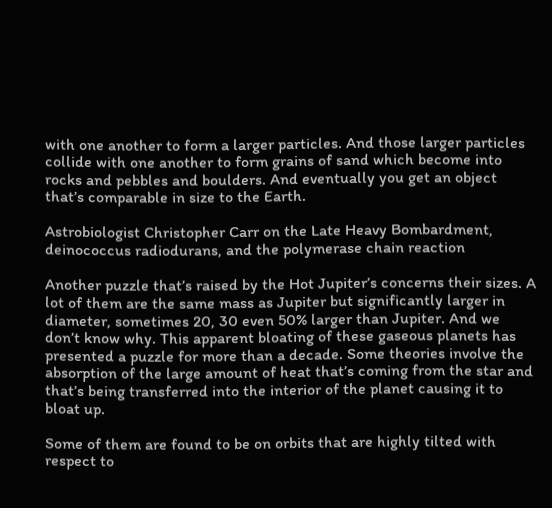with one another to form a larger particles. And those larger particles collide with one another to form grains of sand which become into rocks and pebbles and boulders. And eventually you get an object that’s comparable in size to the Earth.

Astrobiologist Christopher Carr on the Late Heavy Bombardment, deinococcus radiodurans, and the polymerase chain reaction

Another puzzle that’s raised by the Hot Jupiter’s concerns their sizes. A lot of them are the same mass as Jupiter but significantly larger in diameter, sometimes 20, 30 even 50% larger than Jupiter. And we don’t know why. This apparent bloating of these gaseous planets has presented a puzzle for more than a decade. Some theories involve the absorption of the large amount of heat that’s coming from the star and that’s being transferred into the interior of the planet causing it to bloat up.

Some of them are found to be on orbits that are highly tilted with respect to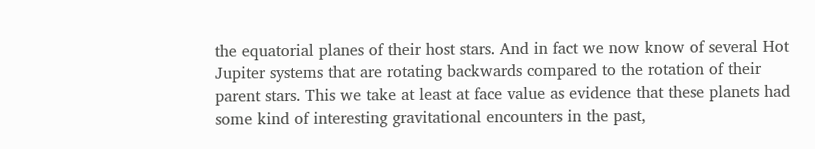the equatorial planes of their host stars. And in fact we now know of several Hot Jupiter systems that are rotating backwards compared to the rotation of their parent stars. This we take at least at face value as evidence that these planets had some kind of interesting gravitational encounters in the past,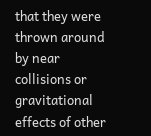that they were thrown around by near collisions or gravitational effects of other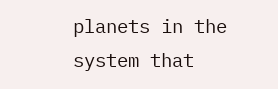planets in the system that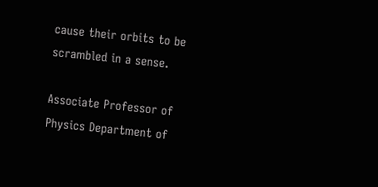cause their orbits to be scrambled in a sense.

Associate Professor of Physics Department of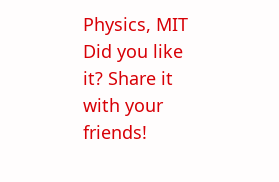Physics, MIT
Did you like it? Share it with your friends!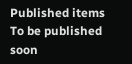Published items
To be published soon